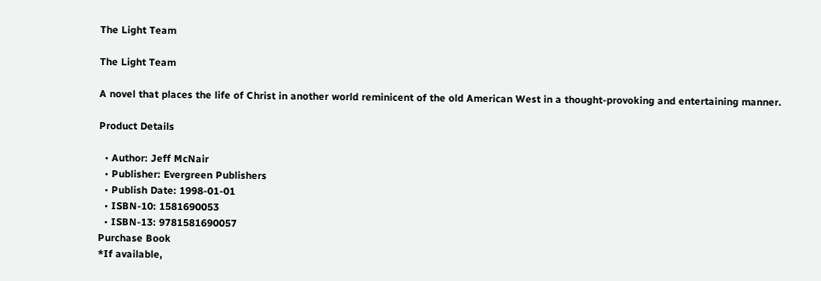The Light Team

The Light Team

A novel that places the life of Christ in another world reminicent of the old American West in a thought-provoking and entertaining manner.

Product Details

  • Author: Jeff McNair
  • Publisher: Evergreen Publishers
  • Publish Date: 1998-01-01
  • ISBN-10: 1581690053
  • ISBN-13: 9781581690057
Purchase Book
*If available,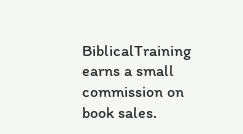BiblicalTraining earns a small commission on book sales.